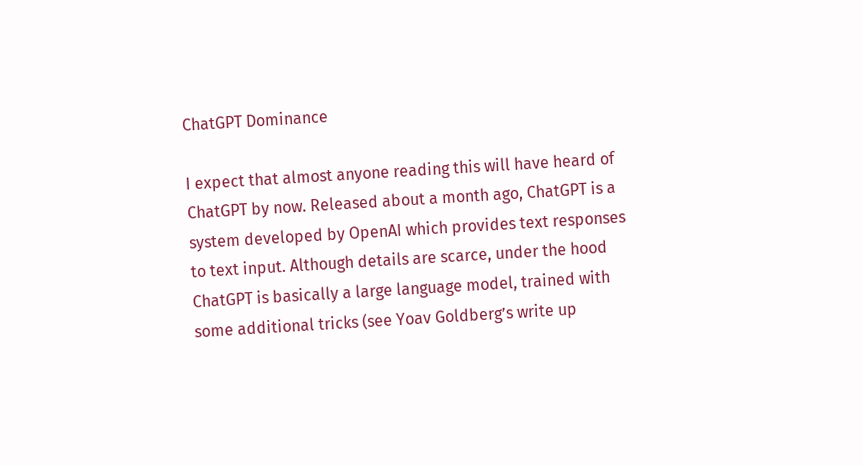ChatGPT Dominance

I expect that almost anyone reading this will have heard of ChatGPT by now. Released about a month ago, ChatGPT is a system developed by OpenAI which provides text responses to text input. Although details are scarce, under the hood ChatGPT is basically a large language model, trained with some additional tricks (see Yoav Goldberg’s write up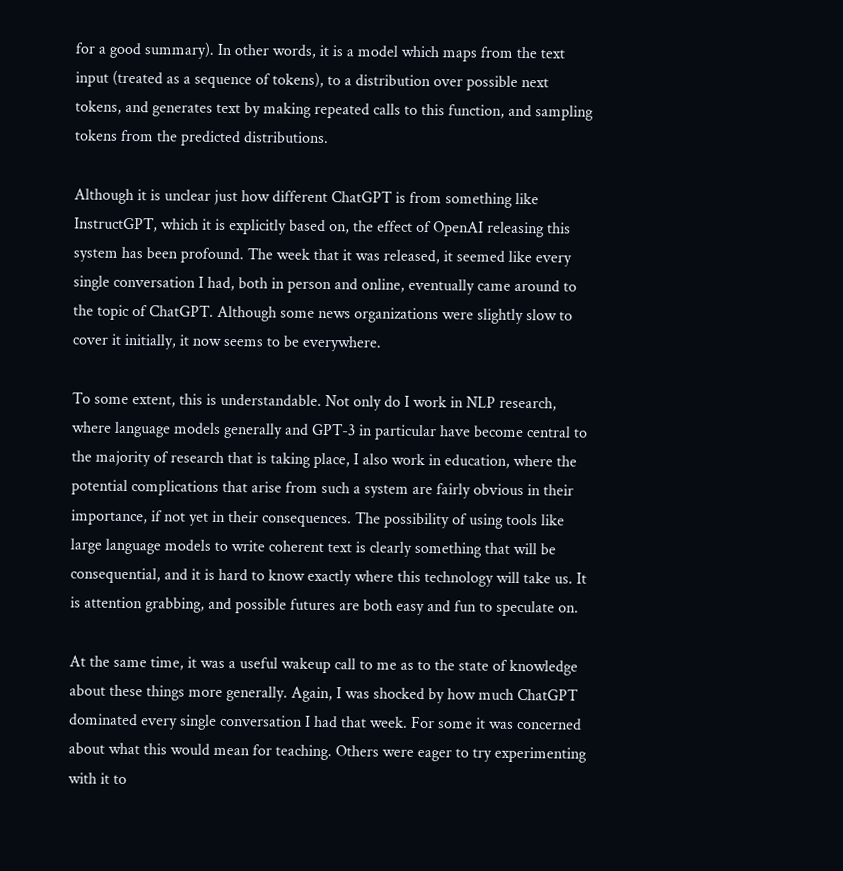for a good summary). In other words, it is a model which maps from the text input (treated as a sequence of tokens), to a distribution over possible next tokens, and generates text by making repeated calls to this function, and sampling tokens from the predicted distributions.

Although it is unclear just how different ChatGPT is from something like InstructGPT, which it is explicitly based on, the effect of OpenAI releasing this system has been profound. The week that it was released, it seemed like every single conversation I had, both in person and online, eventually came around to the topic of ChatGPT. Although some news organizations were slightly slow to cover it initially, it now seems to be everywhere.

To some extent, this is understandable. Not only do I work in NLP research, where language models generally and GPT-3 in particular have become central to the majority of research that is taking place, I also work in education, where the potential complications that arise from such a system are fairly obvious in their importance, if not yet in their consequences. The possibility of using tools like large language models to write coherent text is clearly something that will be consequential, and it is hard to know exactly where this technology will take us. It is attention grabbing, and possible futures are both easy and fun to speculate on.

At the same time, it was a useful wakeup call to me as to the state of knowledge about these things more generally. Again, I was shocked by how much ChatGPT dominated every single conversation I had that week. For some it was concerned about what this would mean for teaching. Others were eager to try experimenting with it to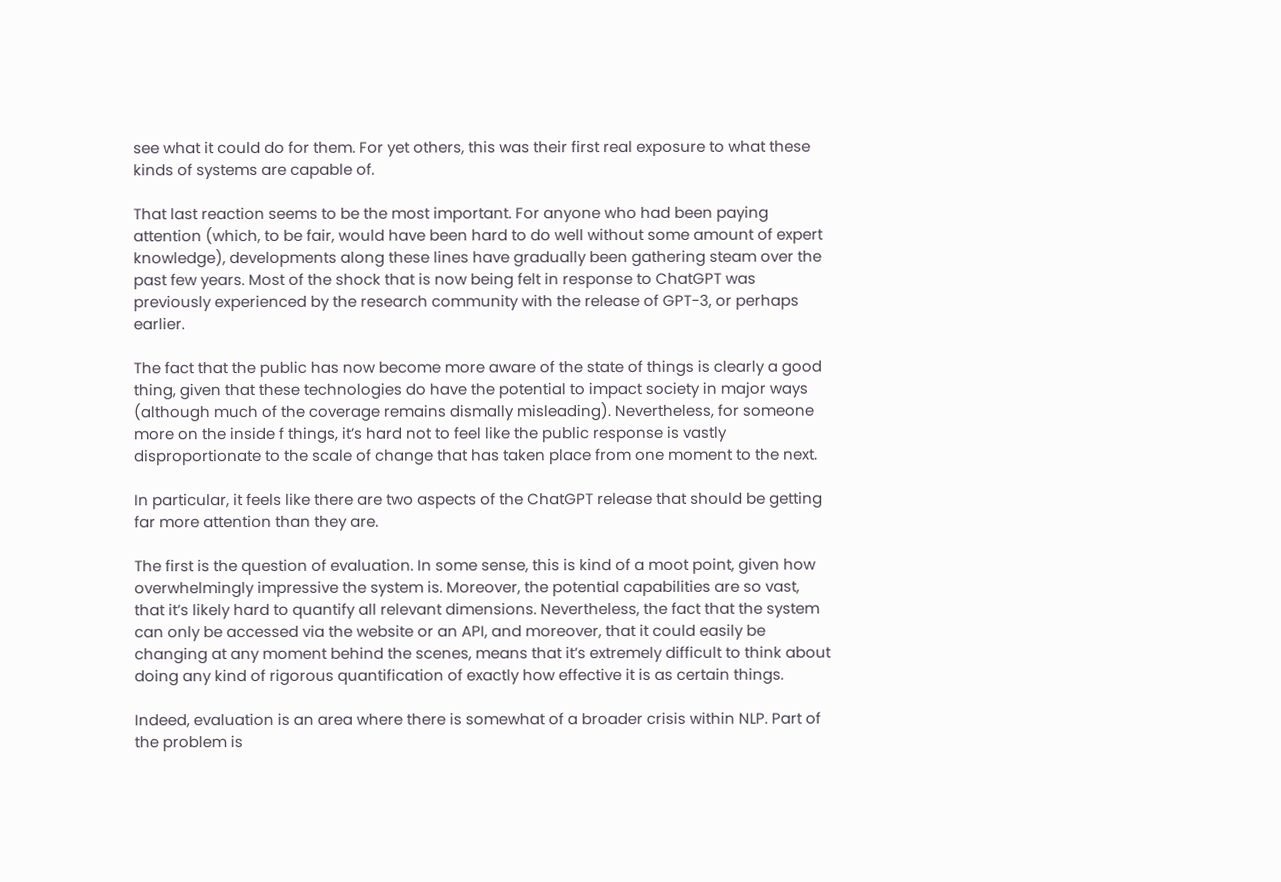see what it could do for them. For yet others, this was their first real exposure to what these kinds of systems are capable of.

That last reaction seems to be the most important. For anyone who had been paying attention (which, to be fair, would have been hard to do well without some amount of expert knowledge), developments along these lines have gradually been gathering steam over the past few years. Most of the shock that is now being felt in response to ChatGPT was previously experienced by the research community with the release of GPT-3, or perhaps earlier.

The fact that the public has now become more aware of the state of things is clearly a good thing, given that these technologies do have the potential to impact society in major ways (although much of the coverage remains dismally misleading). Nevertheless, for someone more on the inside f things, it’s hard not to feel like the public response is vastly disproportionate to the scale of change that has taken place from one moment to the next.

In particular, it feels like there are two aspects of the ChatGPT release that should be getting far more attention than they are.

The first is the question of evaluation. In some sense, this is kind of a moot point, given how overwhelmingly impressive the system is. Moreover, the potential capabilities are so vast, that it’s likely hard to quantify all relevant dimensions. Nevertheless, the fact that the system can only be accessed via the website or an API, and moreover, that it could easily be changing at any moment behind the scenes, means that it’s extremely difficult to think about doing any kind of rigorous quantification of exactly how effective it is as certain things.

Indeed, evaluation is an area where there is somewhat of a broader crisis within NLP. Part of the problem is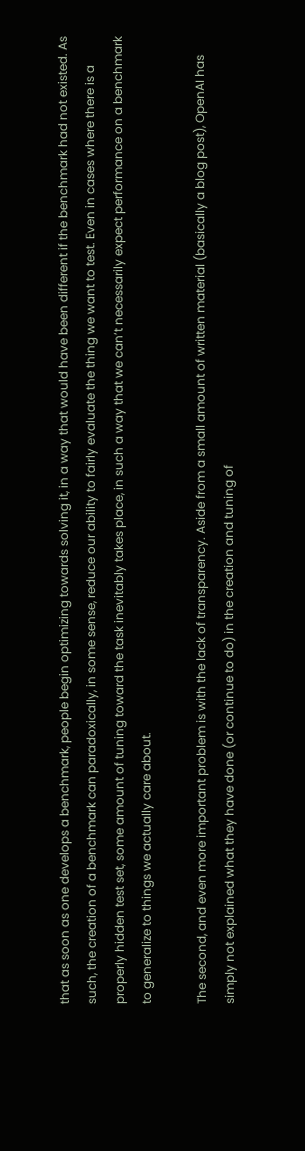that as soon as one develops a benchmark, people begin optimizing towards solving it, in a way that would have been different if the benchmark had not existed. As such, the creation of a benchmark can paradoxically, in some sense, reduce our ability to fairly evaluate the thing we want to test. Even in cases where there is a properly hidden test set, some amount of tuning toward the task inevitably takes place, in such a way that we can’t necessarily expect performance on a benchmark to generalize to things we actually care about.

The second, and even more important problem is with the lack of transparency. Aside from a small amount of written material (basically a blog post), OpenAI has simply not explained what they have done (or continue to do) in the creation and tuning of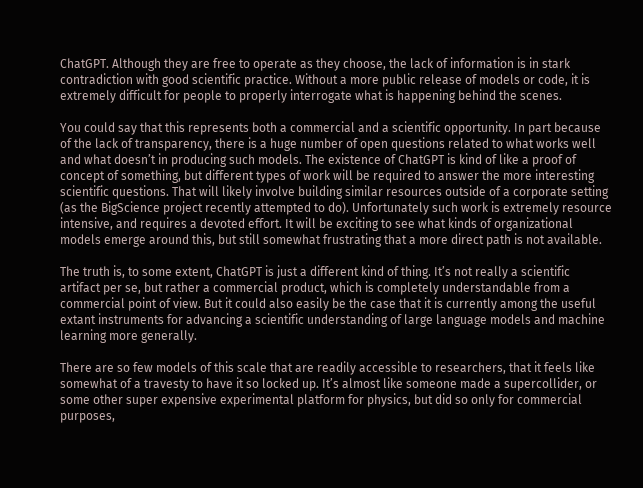ChatGPT. Although they are free to operate as they choose, the lack of information is in stark contradiction with good scientific practice. Without a more public release of models or code, it is extremely difficult for people to properly interrogate what is happening behind the scenes.

You could say that this represents both a commercial and a scientific opportunity. In part because of the lack of transparency, there is a huge number of open questions related to what works well and what doesn’t in producing such models. The existence of ChatGPT is kind of like a proof of concept of something, but different types of work will be required to answer the more interesting scientific questions. That will likely involve building similar resources outside of a corporate setting (as the BigScience project recently attempted to do). Unfortunately such work is extremely resource intensive, and requires a devoted effort. It will be exciting to see what kinds of organizational models emerge around this, but still somewhat frustrating that a more direct path is not available.

The truth is, to some extent, ChatGPT is just a different kind of thing. It’s not really a scientific artifact per se, but rather a commercial product, which is completely understandable from a commercial point of view. But it could also easily be the case that it is currently among the useful extant instruments for advancing a scientific understanding of large language models and machine learning more generally.

There are so few models of this scale that are readily accessible to researchers, that it feels like somewhat of a travesty to have it so locked up. It’s almost like someone made a supercollider, or some other super expensive experimental platform for physics, but did so only for commercial purposes,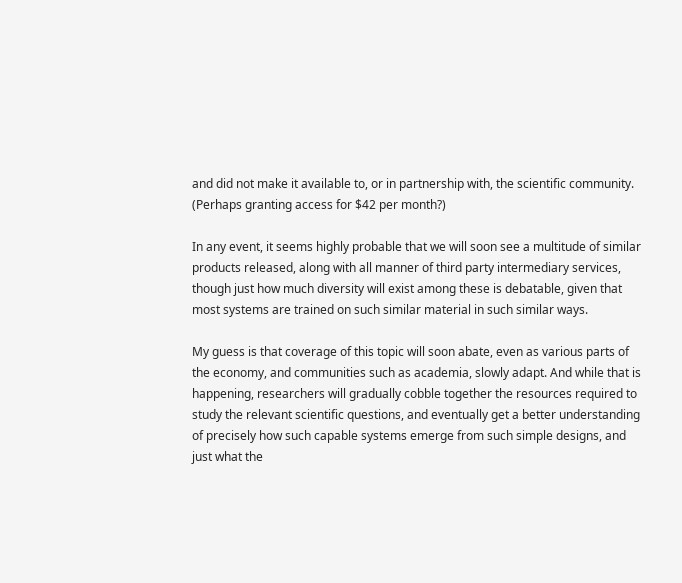and did not make it available to, or in partnership with, the scientific community. (Perhaps granting access for $42 per month?)

In any event, it seems highly probable that we will soon see a multitude of similar products released, along with all manner of third party intermediary services, though just how much diversity will exist among these is debatable, given that most systems are trained on such similar material in such similar ways.

My guess is that coverage of this topic will soon abate, even as various parts of the economy, and communities such as academia, slowly adapt. And while that is happening, researchers will gradually cobble together the resources required to study the relevant scientific questions, and eventually get a better understanding of precisely how such capable systems emerge from such simple designs, and just what the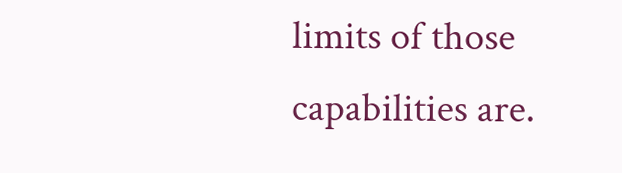limits of those capabilities are.